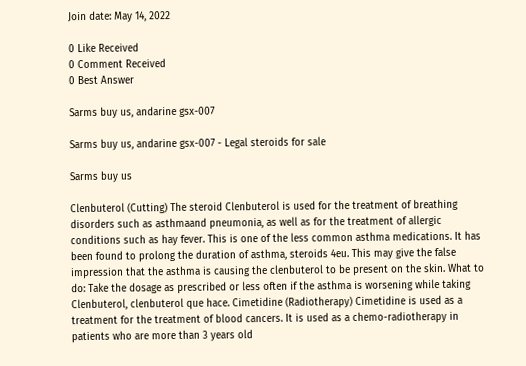Join date: May 14, 2022

0 Like Received
0 Comment Received
0 Best Answer

Sarms buy us, andarine gsx-007

Sarms buy us, andarine gsx-007 - Legal steroids for sale

Sarms buy us

Clenbuterol (Cutting) The steroid Clenbuterol is used for the treatment of breathing disorders such as asthmaand pneumonia, as well as for the treatment of allergic conditions such as hay fever. This is one of the less common asthma medications. It has been found to prolong the duration of asthma, steroids 4eu. This may give the false impression that the asthma is causing the clenbuterol to be present on the skin. What to do: Take the dosage as prescribed or less often if the asthma is worsening while taking Clenbuterol, clenbuterol que hace. Cimetidine (Radiotherapy) Cimetidine is used as a treatment for the treatment of blood cancers. It is used as a chemo-radiotherapy in patients who are more than 3 years old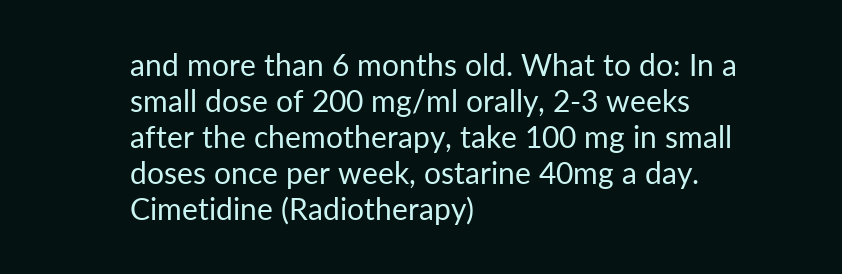and more than 6 months old. What to do: In a small dose of 200 mg/ml orally, 2-3 weeks after the chemotherapy, take 100 mg in small doses once per week, ostarine 40mg a day. Cimetidine (Radiotherapy)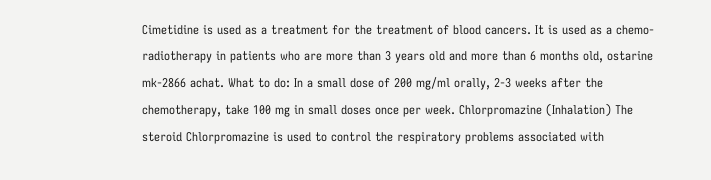Cimetidine is used as a treatment for the treatment of blood cancers. It is used as a chemo-radiotherapy in patients who are more than 3 years old and more than 6 months old, ostarine mk-2866 achat. What to do: In a small dose of 200 mg/ml orally, 2-3 weeks after the chemotherapy, take 100 mg in small doses once per week. Chlorpromazine (Inhalation) The steroid Chlorpromazine is used to control the respiratory problems associated with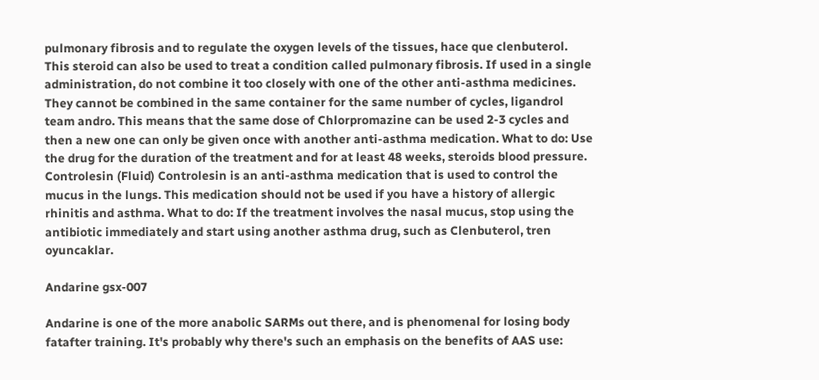pulmonary fibrosis and to regulate the oxygen levels of the tissues, hace que clenbuterol. This steroid can also be used to treat a condition called pulmonary fibrosis. If used in a single administration, do not combine it too closely with one of the other anti-asthma medicines. They cannot be combined in the same container for the same number of cycles, ligandrol team andro. This means that the same dose of Chlorpromazine can be used 2-3 cycles and then a new one can only be given once with another anti-asthma medication. What to do: Use the drug for the duration of the treatment and for at least 48 weeks, steroids blood pressure. Controlesin (Fluid) Controlesin is an anti-asthma medication that is used to control the mucus in the lungs. This medication should not be used if you have a history of allergic rhinitis and asthma. What to do: If the treatment involves the nasal mucus, stop using the antibiotic immediately and start using another asthma drug, such as Clenbuterol, tren oyuncaklar.

Andarine gsx-007

Andarine is one of the more anabolic SARMs out there, and is phenomenal for losing body fatafter training. It's probably why there's such an emphasis on the benefits of AAS use: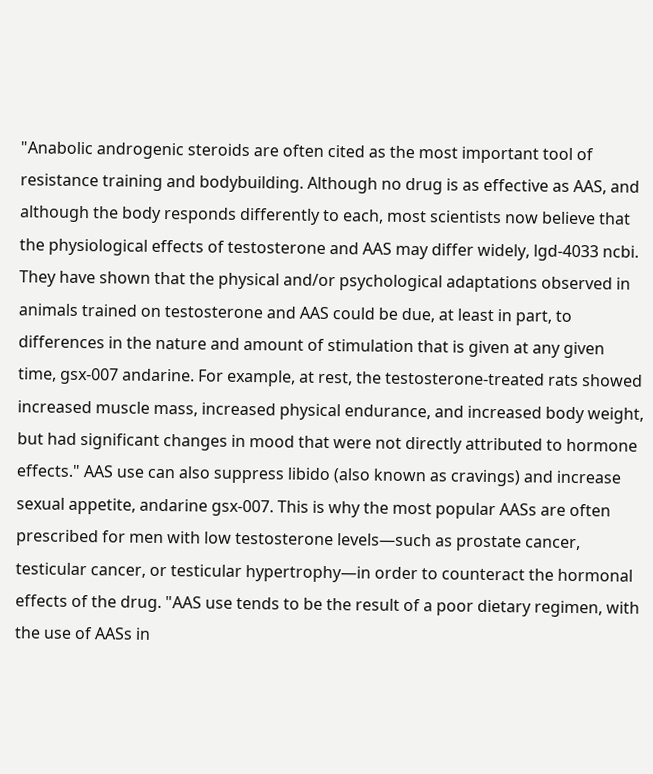"Anabolic androgenic steroids are often cited as the most important tool of resistance training and bodybuilding. Although no drug is as effective as AAS, and although the body responds differently to each, most scientists now believe that the physiological effects of testosterone and AAS may differ widely, lgd-4033 ncbi. They have shown that the physical and/or psychological adaptations observed in animals trained on testosterone and AAS could be due, at least in part, to differences in the nature and amount of stimulation that is given at any given time, gsx-007 andarine. For example, at rest, the testosterone-treated rats showed increased muscle mass, increased physical endurance, and increased body weight, but had significant changes in mood that were not directly attributed to hormone effects." AAS use can also suppress libido (also known as cravings) and increase sexual appetite, andarine gsx-007. This is why the most popular AASs are often prescribed for men with low testosterone levels—such as prostate cancer, testicular cancer, or testicular hypertrophy—in order to counteract the hormonal effects of the drug. "AAS use tends to be the result of a poor dietary regimen, with the use of AASs in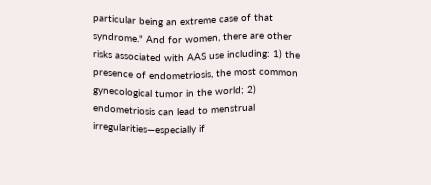particular being an extreme case of that syndrome." And for women, there are other risks associated with AAS use including: 1) the presence of endometriosis, the most common gynecological tumor in the world; 2) endometriosis can lead to menstrual irregularities—especially if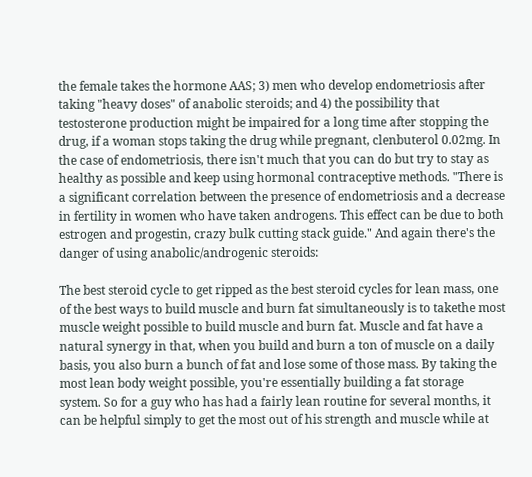the female takes the hormone AAS; 3) men who develop endometriosis after taking "heavy doses" of anabolic steroids; and 4) the possibility that testosterone production might be impaired for a long time after stopping the drug, if a woman stops taking the drug while pregnant, clenbuterol 0.02mg. In the case of endometriosis, there isn't much that you can do but try to stay as healthy as possible and keep using hormonal contraceptive methods. "There is a significant correlation between the presence of endometriosis and a decrease in fertility in women who have taken androgens. This effect can be due to both estrogen and progestin, crazy bulk cutting stack guide." And again there's the danger of using anabolic/androgenic steroids:

The best steroid cycle to get ripped as the best steroid cycles for lean mass, one of the best ways to build muscle and burn fat simultaneously is to takethe most muscle weight possible to build muscle and burn fat. Muscle and fat have a natural synergy in that, when you build and burn a ton of muscle on a daily basis, you also burn a bunch of fat and lose some of those mass. By taking the most lean body weight possible, you're essentially building a fat storage system. So for a guy who has had a fairly lean routine for several months, it can be helpful simply to get the most out of his strength and muscle while at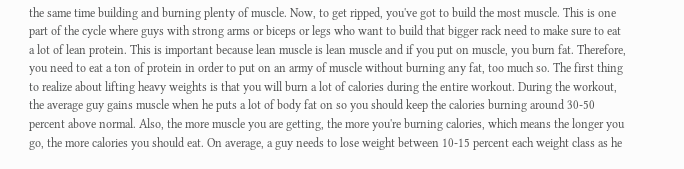the same time building and burning plenty of muscle. Now, to get ripped, you've got to build the most muscle. This is one part of the cycle where guys with strong arms or biceps or legs who want to build that bigger rack need to make sure to eat a lot of lean protein. This is important because lean muscle is lean muscle and if you put on muscle, you burn fat. Therefore, you need to eat a ton of protein in order to put on an army of muscle without burning any fat, too much so. The first thing to realize about lifting heavy weights is that you will burn a lot of calories during the entire workout. During the workout, the average guy gains muscle when he puts a lot of body fat on so you should keep the calories burning around 30-50 percent above normal. Also, the more muscle you are getting, the more you're burning calories, which means the longer you go, the more calories you should eat. On average, a guy needs to lose weight between 10-15 percent each weight class as he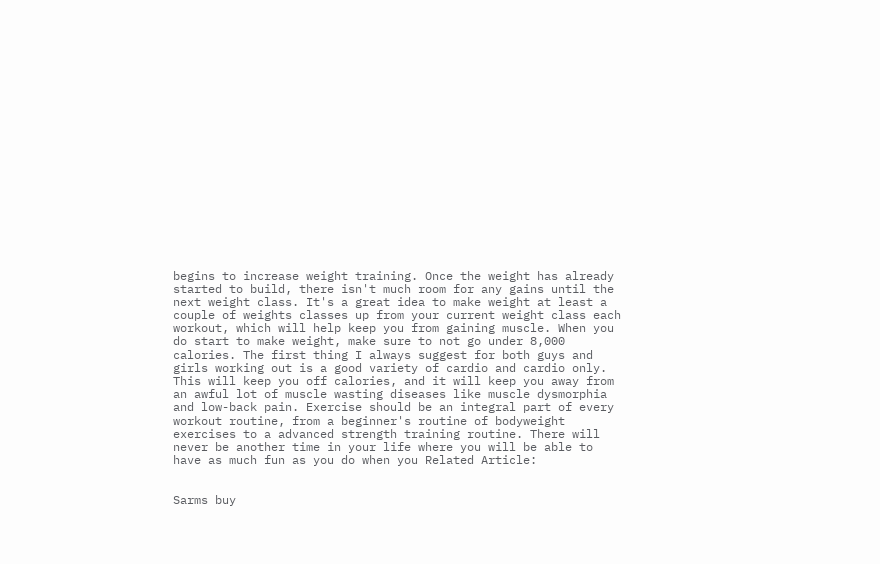begins to increase weight training. Once the weight has already started to build, there isn't much room for any gains until the next weight class. It's a great idea to make weight at least a couple of weights classes up from your current weight class each workout, which will help keep you from gaining muscle. When you do start to make weight, make sure to not go under 8,000 calories. The first thing I always suggest for both guys and girls working out is a good variety of cardio and cardio only. This will keep you off calories, and it will keep you away from an awful lot of muscle wasting diseases like muscle dysmorphia and low-back pain. Exercise should be an integral part of every workout routine, from a beginner's routine of bodyweight exercises to a advanced strength training routine. There will never be another time in your life where you will be able to have as much fun as you do when you Related Article:


Sarms buy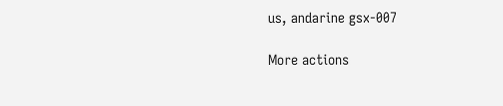us, andarine gsx-007

More actions